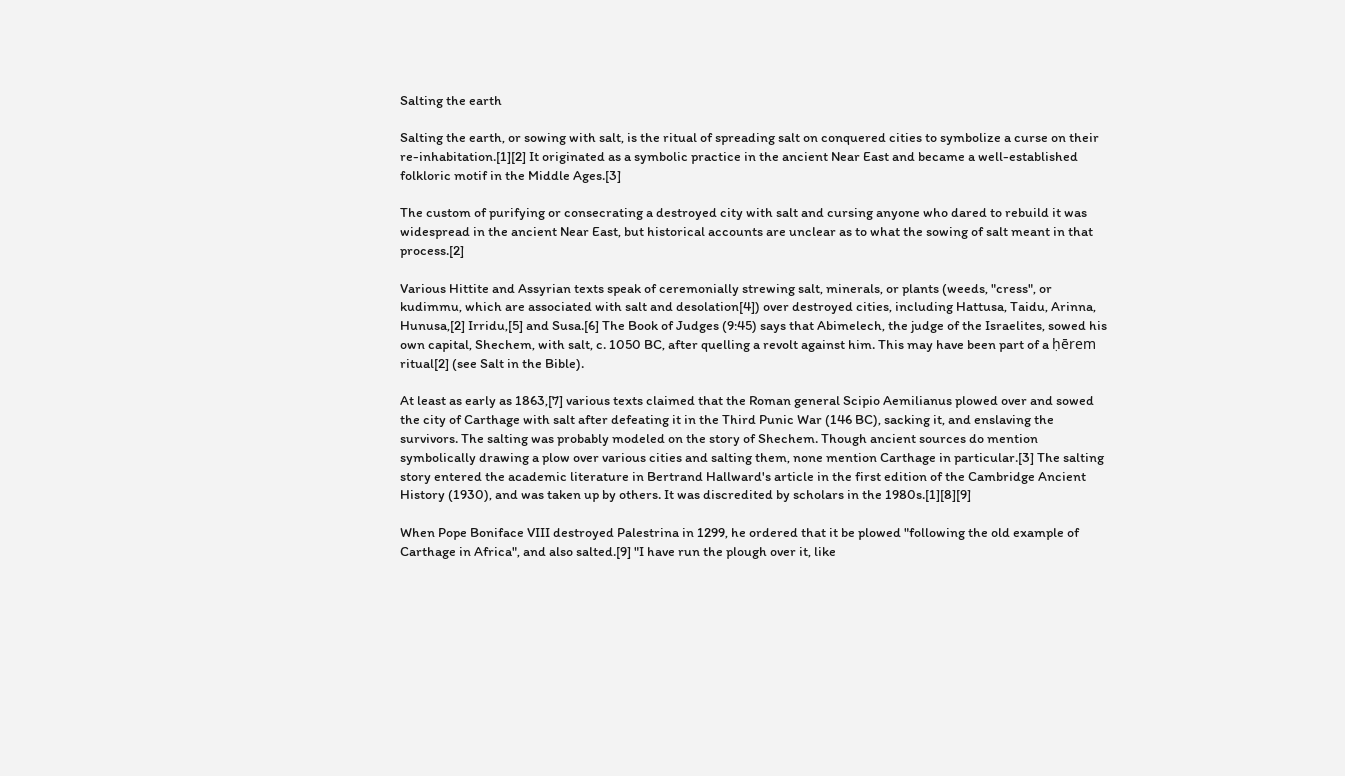Salting the earth

Salting the earth, or sowing with salt, is the ritual of spreading salt on conquered cities to symbolize a curse on their re-inhabitation.[1][2] It originated as a symbolic practice in the ancient Near East and became a well-established folkloric motif in the Middle Ages.[3]

The custom of purifying or consecrating a destroyed city with salt and cursing anyone who dared to rebuild it was widespread in the ancient Near East, but historical accounts are unclear as to what the sowing of salt meant in that process.[2]

Various Hittite and Assyrian texts speak of ceremonially strewing salt, minerals, or plants (weeds, "cress", or kudimmu, which are associated with salt and desolation[4]) over destroyed cities, including Hattusa, Taidu, Arinna, Hunusa,[2] Irridu,[5] and Susa.[6] The Book of Judges (9:45) says that Abimelech, the judge of the Israelites, sowed his own capital, Shechem, with salt, c. 1050 BC, after quelling a revolt against him. This may have been part of a ḥērem ritual[2] (see Salt in the Bible).

At least as early as 1863,[7] various texts claimed that the Roman general Scipio Aemilianus plowed over and sowed the city of Carthage with salt after defeating it in the Third Punic War (146 BC), sacking it, and enslaving the survivors. The salting was probably modeled on the story of Shechem. Though ancient sources do mention symbolically drawing a plow over various cities and salting them, none mention Carthage in particular.[3] The salting story entered the academic literature in Bertrand Hallward's article in the first edition of the Cambridge Ancient History (1930), and was taken up by others. It was discredited by scholars in the 1980s.[1][8][9]

When Pope Boniface VIII destroyed Palestrina in 1299, he ordered that it be plowed "following the old example of Carthage in Africa", and also salted.[9] "I have run the plough over it, like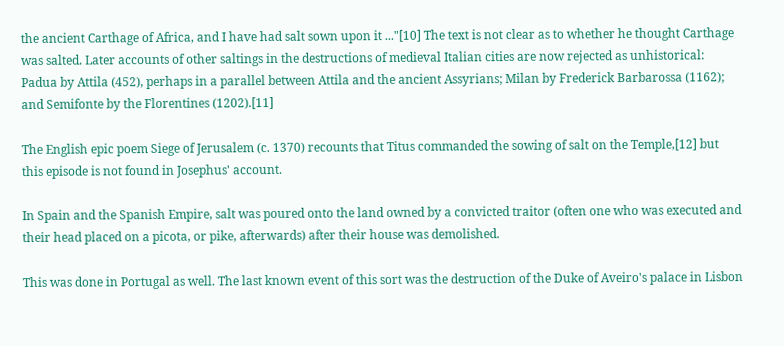the ancient Carthage of Africa, and I have had salt sown upon it ..."[10] The text is not clear as to whether he thought Carthage was salted. Later accounts of other saltings in the destructions of medieval Italian cities are now rejected as unhistorical: Padua by Attila (452), perhaps in a parallel between Attila and the ancient Assyrians; Milan by Frederick Barbarossa (1162); and Semifonte by the Florentines (1202).[11]

The English epic poem Siege of Jerusalem (c. 1370) recounts that Titus commanded the sowing of salt on the Temple,[12] but this episode is not found in Josephus' account.

In Spain and the Spanish Empire, salt was poured onto the land owned by a convicted traitor (often one who was executed and their head placed on a picota, or pike, afterwards) after their house was demolished.

This was done in Portugal as well. The last known event of this sort was the destruction of the Duke of Aveiro's palace in Lisbon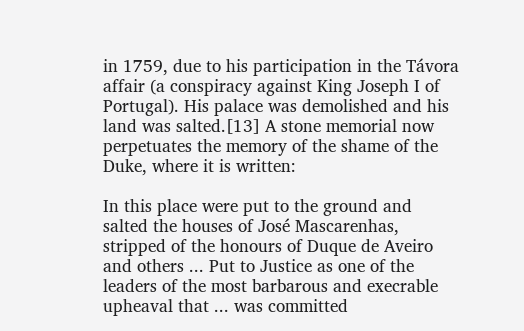in 1759, due to his participation in the Távora affair (a conspiracy against King Joseph I of Portugal). His palace was demolished and his land was salted.[13] A stone memorial now perpetuates the memory of the shame of the Duke, where it is written:

In this place were put to the ground and salted the houses of José Mascarenhas, stripped of the honours of Duque de Aveiro and others ... Put to Justice as one of the leaders of the most barbarous and execrable upheaval that ... was committed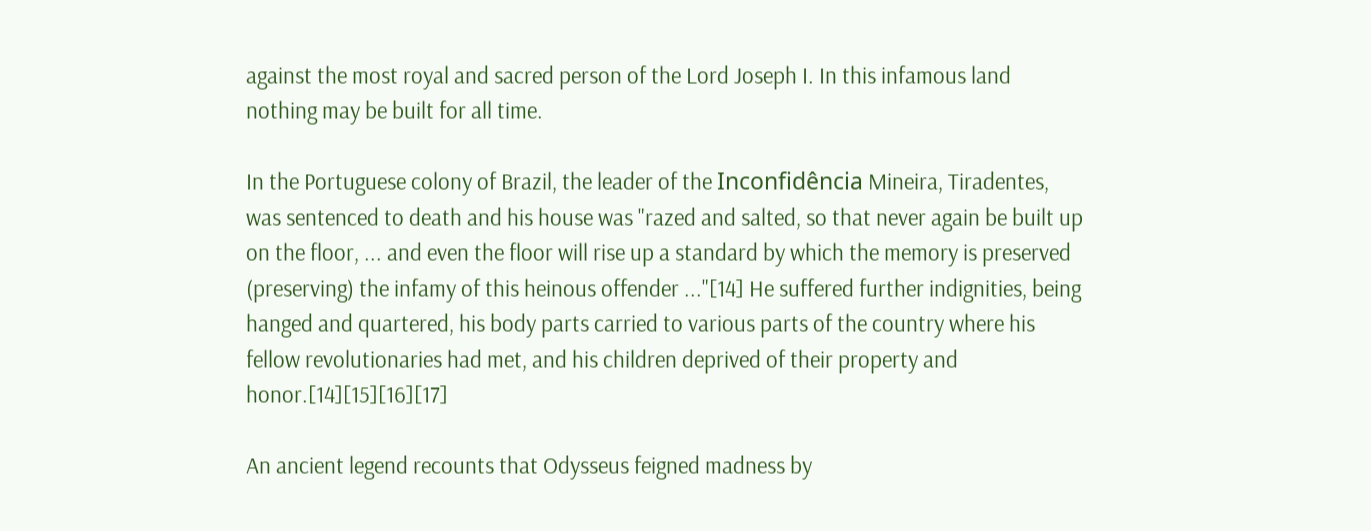against the most royal and sacred person of the Lord Joseph I. In this infamous land nothing may be built for all time.

In the Portuguese colony of Brazil, the leader of the Inconfidência Mineira, Tiradentes, was sentenced to death and his house was "razed and salted, so that never again be built up on the floor, ... and even the floor will rise up a standard by which the memory is preserved (preserving) the infamy of this heinous offender ..."[14] He suffered further indignities, being hanged and quartered, his body parts carried to various parts of the country where his fellow revolutionaries had met, and his children deprived of their property and honor.[14][15][16][17]

An ancient legend recounts that Odysseus feigned madness by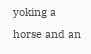yoking a horse and an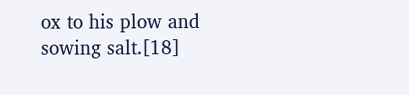ox to his plow and sowing salt.[18]